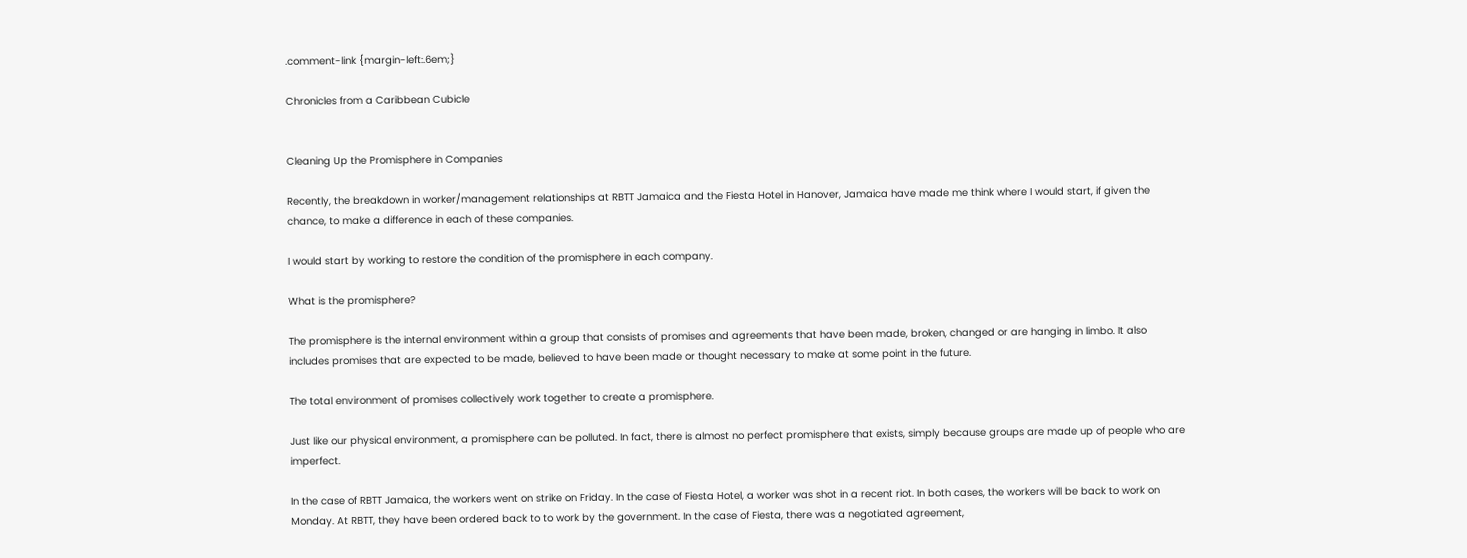.comment-link {margin-left:.6em;}

Chronicles from a Caribbean Cubicle


Cleaning Up the Promisphere in Companies

Recently, the breakdown in worker/management relationships at RBTT Jamaica and the Fiesta Hotel in Hanover, Jamaica have made me think where I would start, if given the chance, to make a difference in each of these companies.

I would start by working to restore the condition of the promisphere in each company.

What is the promisphere?

The promisphere is the internal environment within a group that consists of promises and agreements that have been made, broken, changed or are hanging in limbo. It also includes promises that are expected to be made, believed to have been made or thought necessary to make at some point in the future.

The total environment of promises collectively work together to create a promisphere.

Just like our physical environment, a promisphere can be polluted. In fact, there is almost no perfect promisphere that exists, simply because groups are made up of people who are imperfect.

In the case of RBTT Jamaica, the workers went on strike on Friday. In the case of Fiesta Hotel, a worker was shot in a recent riot. In both cases, the workers will be back to work on Monday. At RBTT, they have been ordered back to to work by the government. In the case of Fiesta, there was a negotiated agreement,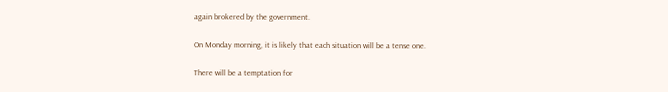again brokered by the government.

On Monday morning, it is likely that each situation will be a tense one.

There will be a temptation for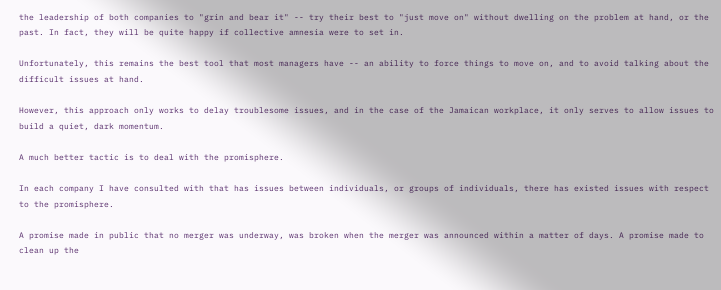the leadership of both companies to "grin and bear it" -- try their best to "just move on" without dwelling on the problem at hand, or the past. In fact, they will be quite happy if collective amnesia were to set in.

Unfortunately, this remains the best tool that most managers have -- an ability to force things to move on, and to avoid talking about the difficult issues at hand.

However, this approach only works to delay troublesome issues, and in the case of the Jamaican workplace, it only serves to allow issues to build a quiet, dark momentum.

A much better tactic is to deal with the promisphere.

In each company I have consulted with that has issues between individuals, or groups of individuals, there has existed issues with respect to the promisphere.

A promise made in public that no merger was underway, was broken when the merger was announced within a matter of days. A promise made to clean up the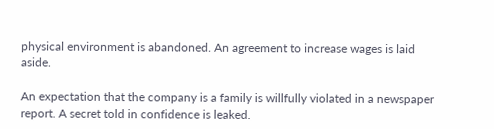physical environment is abandoned. An agreement to increase wages is laid aside.

An expectation that the company is a family is willfully violated in a newspaper report. A secret told in confidence is leaked.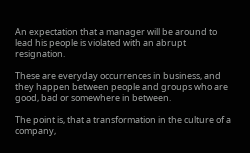An expectation that a manager will be around to lead his people is violated with an abrupt resignation.

These are everyday occurrences in business, and they happen between people and groups who are good, bad or somewhere in between.

The point is, that a transformation in the culture of a company,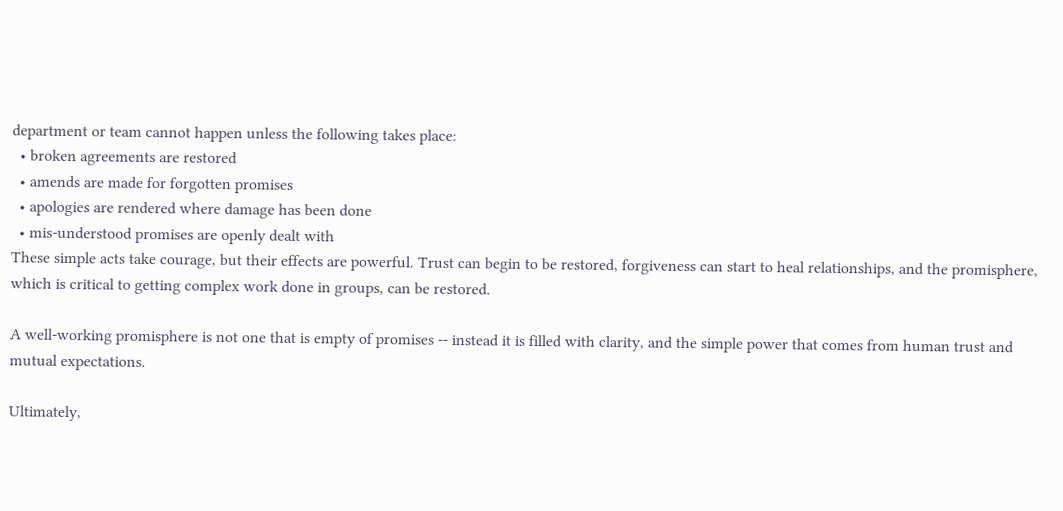department or team cannot happen unless the following takes place:
  • broken agreements are restored
  • amends are made for forgotten promises
  • apologies are rendered where damage has been done
  • mis-understood promises are openly dealt with
These simple acts take courage, but their effects are powerful. Trust can begin to be restored, forgiveness can start to heal relationships, and the promisphere, which is critical to getting complex work done in groups, can be restored.

A well-working promisphere is not one that is empty of promises -- instead it is filled with clarity, and the simple power that comes from human trust and mutual expectations.

Ultimately,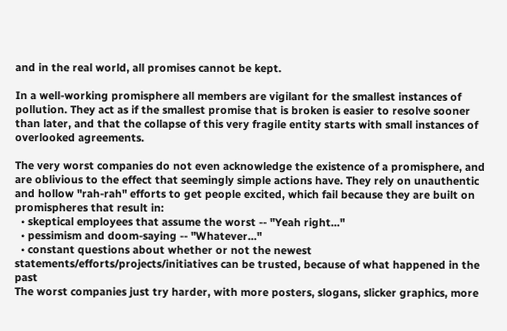and in the real world, all promises cannot be kept.

In a well-working promisphere all members are vigilant for the smallest instances of pollution. They act as if the smallest promise that is broken is easier to resolve sooner than later, and that the collapse of this very fragile entity starts with small instances of overlooked agreements.

The very worst companies do not even acknowledge the existence of a promisphere, and are oblivious to the effect that seemingly simple actions have. They rely on unauthentic and hollow "rah-rah" efforts to get people excited, which fail because they are built on promispheres that result in:
  • skeptical employees that assume the worst -- "Yeah right..."
  • pessimism and doom-saying -- "Whatever..."
  • constant questions about whether or not the newest statements/efforts/projects/initiatives can be trusted, because of what happened in the past
The worst companies just try harder, with more posters, slogans, slicker graphics, more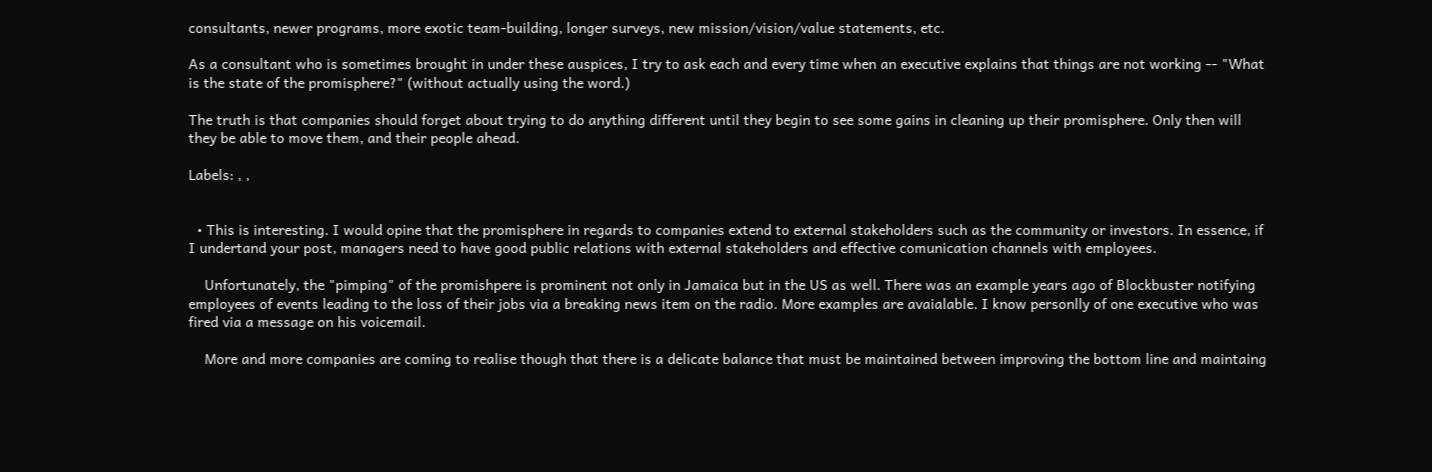consultants, newer programs, more exotic team-building, longer surveys, new mission/vision/value statements, etc.

As a consultant who is sometimes brought in under these auspices, I try to ask each and every time when an executive explains that things are not working -- "What is the state of the promisphere?" (without actually using the word.)

The truth is that companies should forget about trying to do anything different until they begin to see some gains in cleaning up their promisphere. Only then will they be able to move them, and their people ahead.

Labels: , ,


  • This is interesting. I would opine that the promisphere in regards to companies extend to external stakeholders such as the community or investors. In essence, if I undertand your post, managers need to have good public relations with external stakeholders and effective comunication channels with employees.

    Unfortunately, the "pimping" of the promishpere is prominent not only in Jamaica but in the US as well. There was an example years ago of Blockbuster notifying employees of events leading to the loss of their jobs via a breaking news item on the radio. More examples are avaialable. I know personlly of one executive who was fired via a message on his voicemail.

    More and more companies are coming to realise though that there is a delicate balance that must be maintained between improving the bottom line and maintaing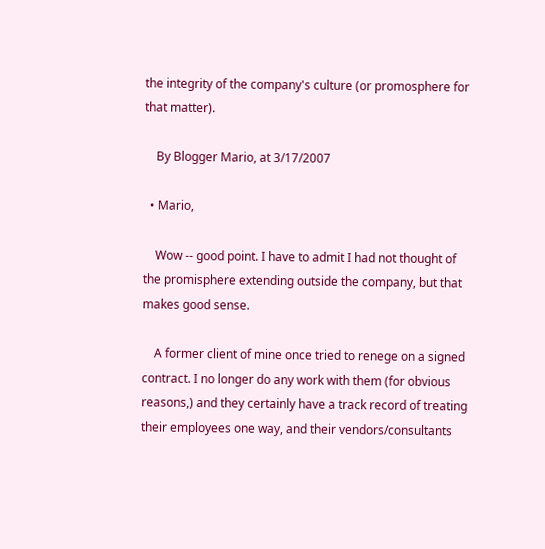the integrity of the company's culture (or promosphere for that matter).

    By Blogger Mario, at 3/17/2007

  • Mario,

    Wow -- good point. I have to admit I had not thought of the promisphere extending outside the company, but that makes good sense.

    A former client of mine once tried to renege on a signed contract. I no longer do any work with them (for obvious reasons,) and they certainly have a track record of treating their employees one way, and their vendors/consultants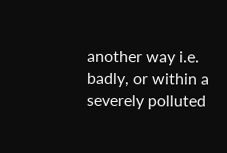another way i.e. badly, or within a severely polluted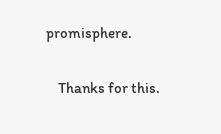promisphere.

    Thanks for this.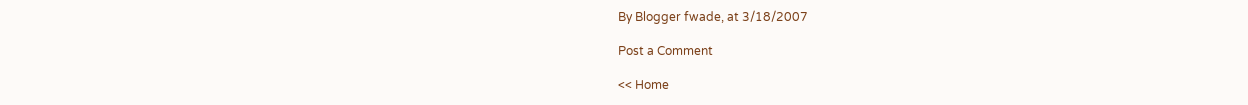By Blogger fwade, at 3/18/2007

Post a Comment

<< Home